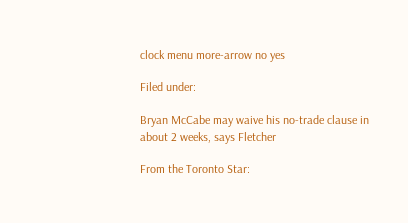clock menu more-arrow no yes

Filed under:

Bryan McCabe may waive his no-trade clause in about 2 weeks, says Fletcher

From the Toronto Star: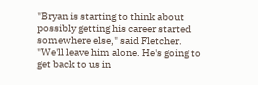"Bryan is starting to think about possibly getting his career started somewhere else," said Fletcher. "We'll leave him alone. He's going to get back to us in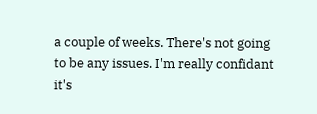a couple of weeks. There's not going to be any issues. I'm really confidant it's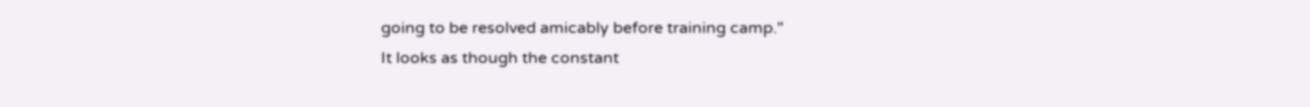going to be resolved amicably before training camp."
It looks as though the constant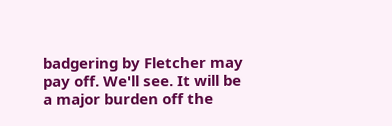badgering by Fletcher may pay off. We'll see. It will be a major burden off the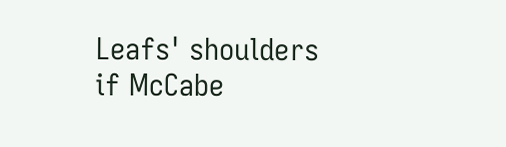Leafs' shoulders if McCabe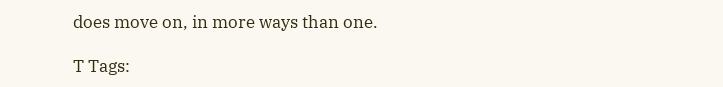does move on, in more ways than one.

T Tags: